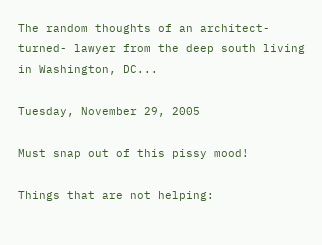The random thoughts of an architect-turned- lawyer from the deep south living in Washington, DC...

Tuesday, November 29, 2005

Must snap out of this pissy mood!

Things that are not helping: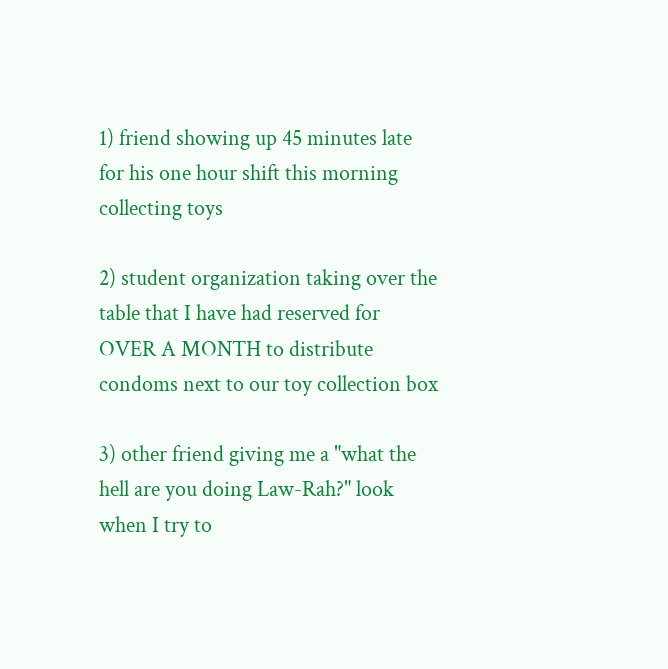1) friend showing up 45 minutes late for his one hour shift this morning collecting toys

2) student organization taking over the table that I have had reserved for OVER A MONTH to distribute condoms next to our toy collection box

3) other friend giving me a "what the hell are you doing Law-Rah?" look when I try to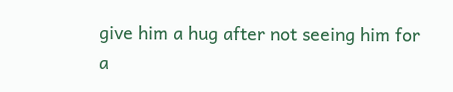give him a hug after not seeing him for a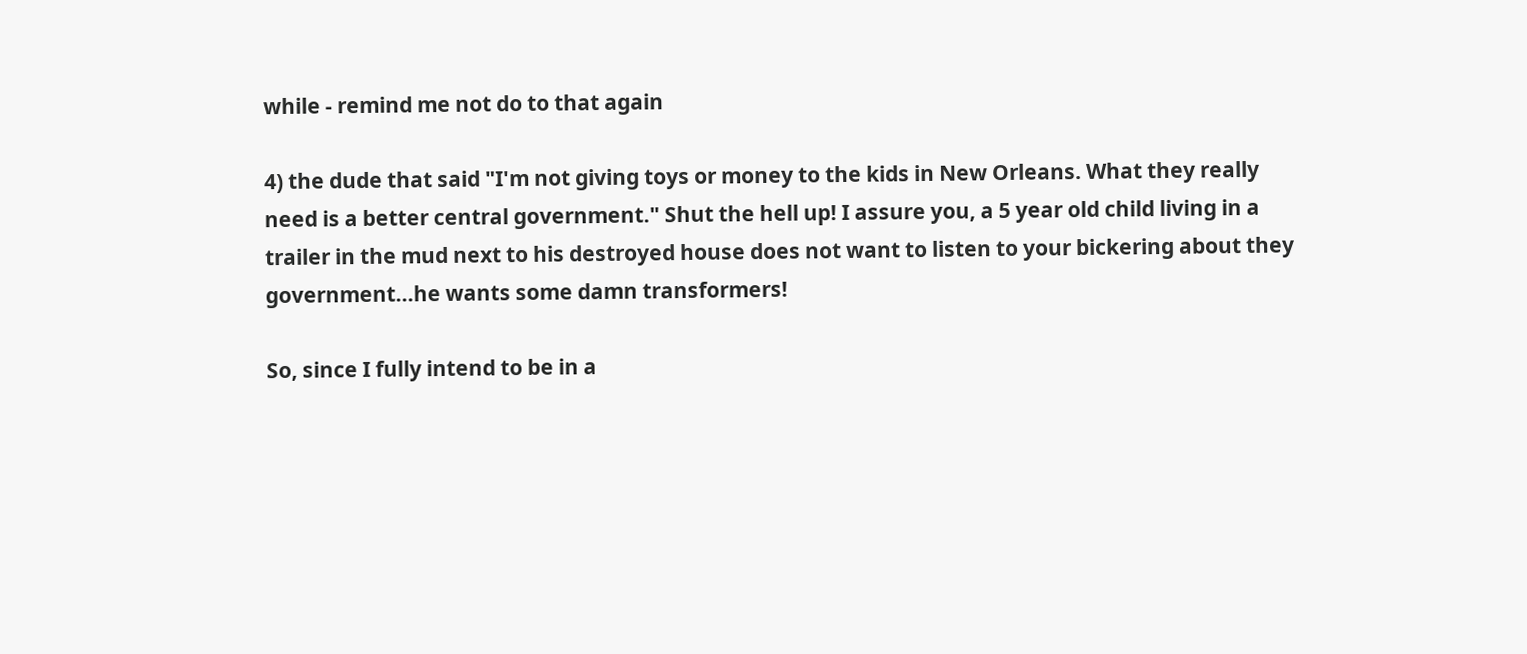while - remind me not do to that again

4) the dude that said "I'm not giving toys or money to the kids in New Orleans. What they really need is a better central government." Shut the hell up! I assure you, a 5 year old child living in a trailer in the mud next to his destroyed house does not want to listen to your bickering about they government...he wants some damn transformers!

So, since I fully intend to be in a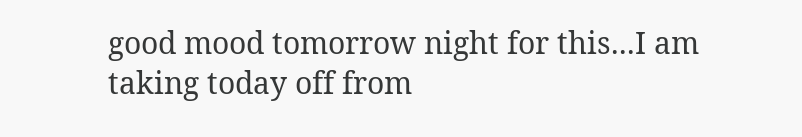good mood tomorrow night for this...I am taking today off from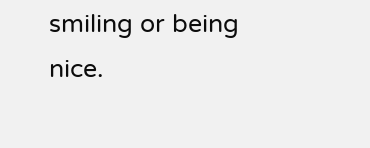smiling or being nice.